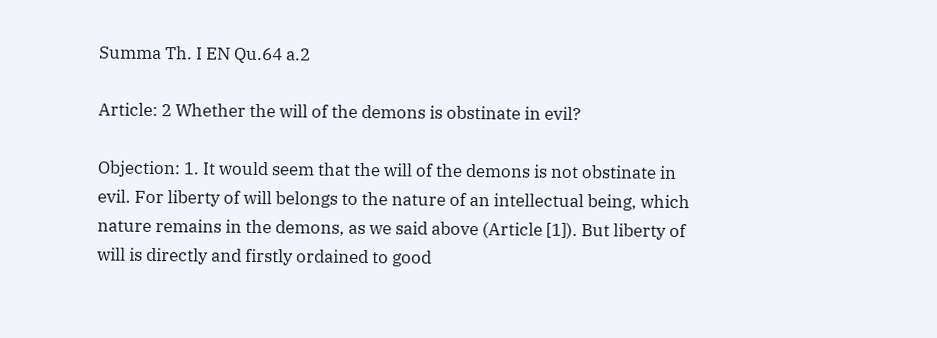Summa Th. I EN Qu.64 a.2

Article: 2 Whether the will of the demons is obstinate in evil?

Objection: 1. It would seem that the will of the demons is not obstinate in evil. For liberty of will belongs to the nature of an intellectual being, which nature remains in the demons, as we said above (Article [1]). But liberty of will is directly and firstly ordained to good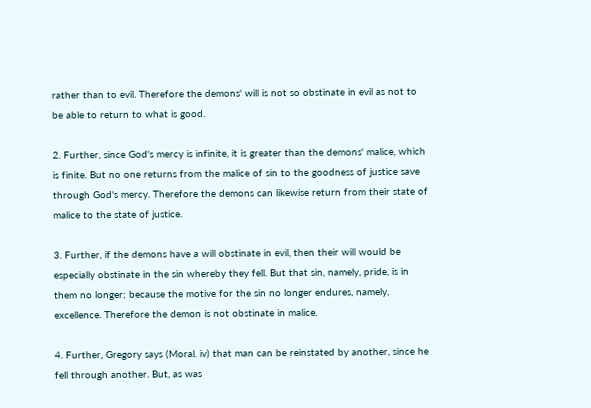rather than to evil. Therefore the demons' will is not so obstinate in evil as not to be able to return to what is good.

2. Further, since God's mercy is infinite, it is greater than the demons' malice, which is finite. But no one returns from the malice of sin to the goodness of justice save through God's mercy. Therefore the demons can likewise return from their state of malice to the state of justice.

3. Further, if the demons have a will obstinate in evil, then their will would be especially obstinate in the sin whereby they fell. But that sin, namely, pride, is in them no longer; because the motive for the sin no longer endures, namely, excellence. Therefore the demon is not obstinate in malice.

4. Further, Gregory says (Moral. iv) that man can be reinstated by another, since he fell through another. But, as was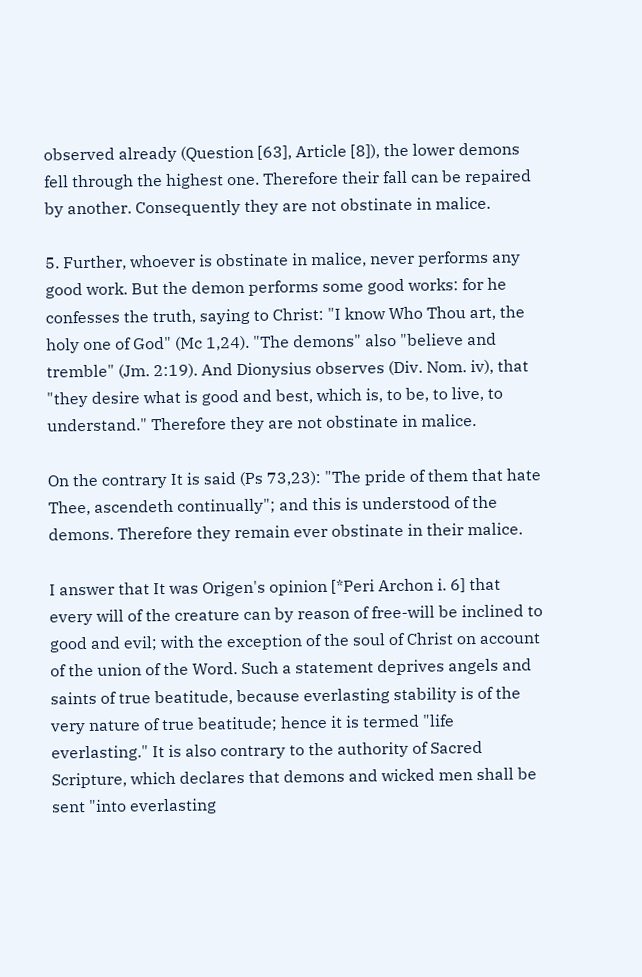observed already (Question [63], Article [8]), the lower demons fell through the highest one. Therefore their fall can be repaired by another. Consequently they are not obstinate in malice.

5. Further, whoever is obstinate in malice, never performs any good work. But the demon performs some good works: for he confesses the truth, saying to Christ: "I know Who Thou art, the holy one of God" (Mc 1,24). "The demons" also "believe and tremble" (Jm. 2:19). And Dionysius observes (Div. Nom. iv), that "they desire what is good and best, which is, to be, to live, to understand." Therefore they are not obstinate in malice.

On the contrary It is said (Ps 73,23): "The pride of them that hate Thee, ascendeth continually"; and this is understood of the demons. Therefore they remain ever obstinate in their malice.

I answer that It was Origen's opinion [*Peri Archon i. 6] that every will of the creature can by reason of free-will be inclined to good and evil; with the exception of the soul of Christ on account of the union of the Word. Such a statement deprives angels and saints of true beatitude, because everlasting stability is of the very nature of true beatitude; hence it is termed "life everlasting." It is also contrary to the authority of Sacred Scripture, which declares that demons and wicked men shall be sent "into everlasting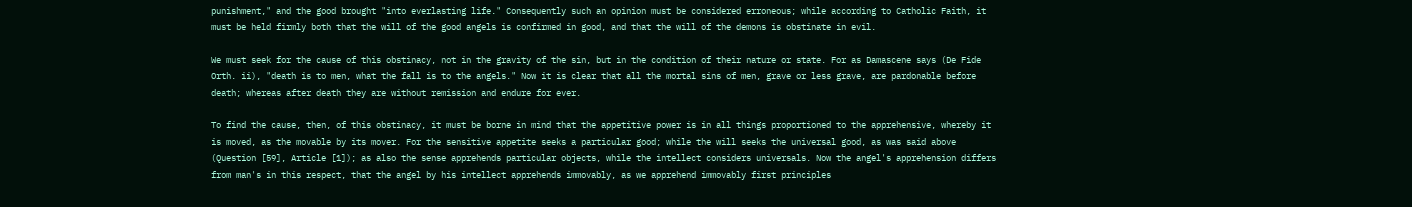punishment," and the good brought "into everlasting life." Consequently such an opinion must be considered erroneous; while according to Catholic Faith, it must be held firmly both that the will of the good angels is confirmed in good, and that the will of the demons is obstinate in evil.

We must seek for the cause of this obstinacy, not in the gravity of the sin, but in the condition of their nature or state. For as Damascene says (De Fide Orth. ii), "death is to men, what the fall is to the angels." Now it is clear that all the mortal sins of men, grave or less grave, are pardonable before death; whereas after death they are without remission and endure for ever.

To find the cause, then, of this obstinacy, it must be borne in mind that the appetitive power is in all things proportioned to the apprehensive, whereby it is moved, as the movable by its mover. For the sensitive appetite seeks a particular good; while the will seeks the universal good, as was said above (Question [59], Article [1]); as also the sense apprehends particular objects, while the intellect considers universals. Now the angel's apprehension differs from man's in this respect, that the angel by his intellect apprehends immovably, as we apprehend immovably first principles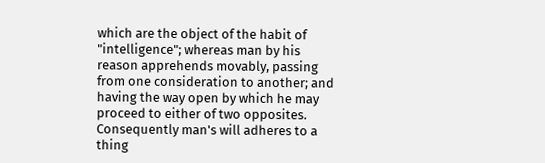which are the object of the habit of "intelligence"; whereas man by his reason apprehends movably, passing from one consideration to another; and having the way open by which he may proceed to either of two opposites. Consequently man's will adheres to a thing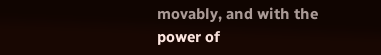movably, and with the power of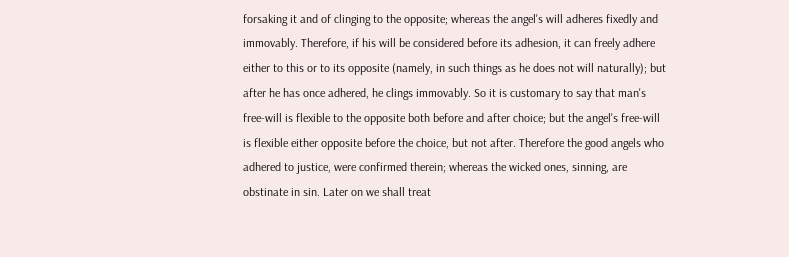forsaking it and of clinging to the opposite; whereas the angel's will adheres fixedly and immovably. Therefore, if his will be considered before its adhesion, it can freely adhere either to this or to its opposite (namely, in such things as he does not will naturally); but after he has once adhered, he clings immovably. So it is customary to say that man's free-will is flexible to the opposite both before and after choice; but the angel's free-will is flexible either opposite before the choice, but not after. Therefore the good angels who adhered to justice, were confirmed therein; whereas the wicked ones, sinning, are obstinate in sin. Later on we shall treat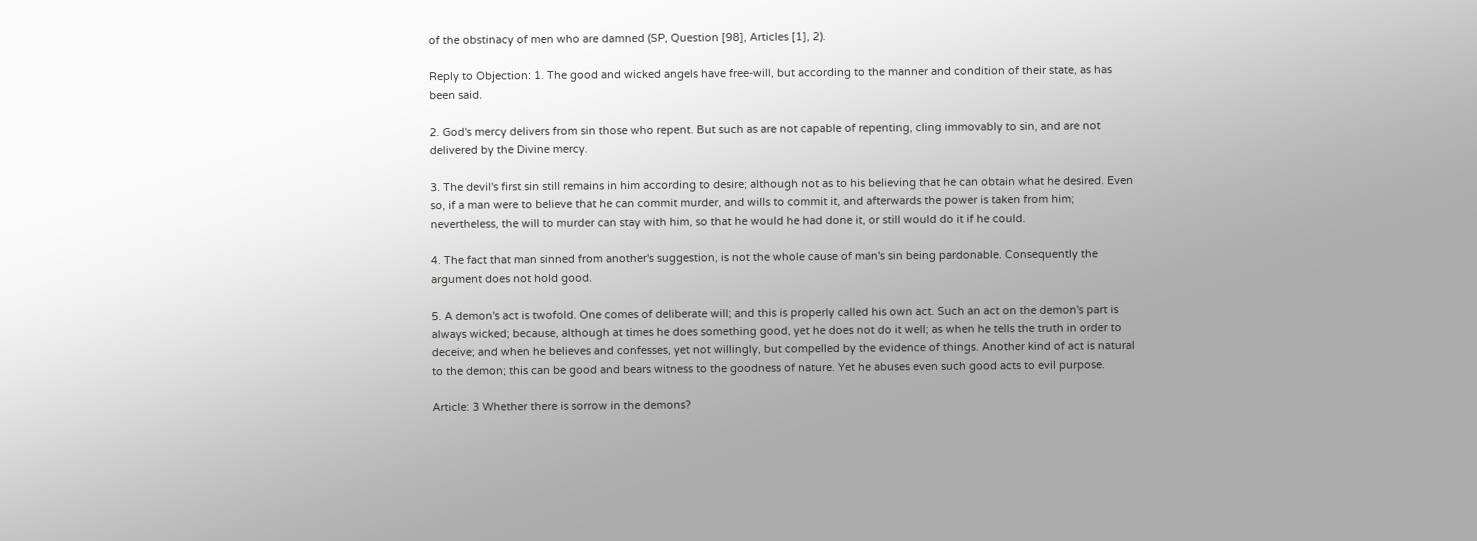of the obstinacy of men who are damned (SP, Question [98], Articles [1], 2).

Reply to Objection: 1. The good and wicked angels have free-will, but according to the manner and condition of their state, as has been said.

2. God's mercy delivers from sin those who repent. But such as are not capable of repenting, cling immovably to sin, and are not delivered by the Divine mercy.

3. The devil's first sin still remains in him according to desire; although not as to his believing that he can obtain what he desired. Even so, if a man were to believe that he can commit murder, and wills to commit it, and afterwards the power is taken from him; nevertheless, the will to murder can stay with him, so that he would he had done it, or still would do it if he could.

4. The fact that man sinned from another's suggestion, is not the whole cause of man's sin being pardonable. Consequently the argument does not hold good.

5. A demon's act is twofold. One comes of deliberate will; and this is properly called his own act. Such an act on the demon's part is always wicked; because, although at times he does something good, yet he does not do it well; as when he tells the truth in order to deceive; and when he believes and confesses, yet not willingly, but compelled by the evidence of things. Another kind of act is natural to the demon; this can be good and bears witness to the goodness of nature. Yet he abuses even such good acts to evil purpose.

Article: 3 Whether there is sorrow in the demons?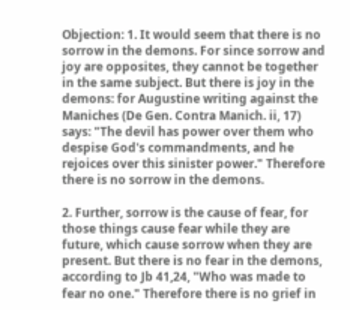Objection: 1. It would seem that there is no sorrow in the demons. For since sorrow and joy are opposites, they cannot be together in the same subject. But there is joy in the demons: for Augustine writing against the Maniches (De Gen. Contra Manich. ii, 17) says: "The devil has power over them who despise God's commandments, and he rejoices over this sinister power." Therefore there is no sorrow in the demons.

2. Further, sorrow is the cause of fear, for those things cause fear while they are future, which cause sorrow when they are present. But there is no fear in the demons, according to Jb 41,24, "Who was made to fear no one." Therefore there is no grief in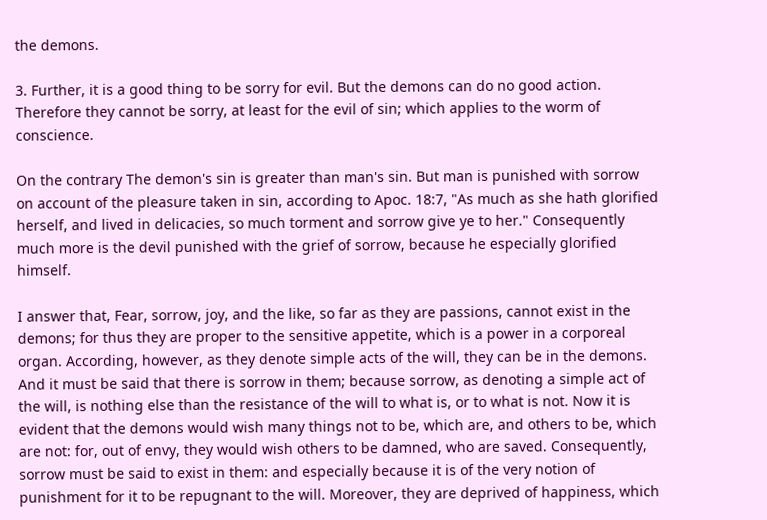the demons.

3. Further, it is a good thing to be sorry for evil. But the demons can do no good action. Therefore they cannot be sorry, at least for the evil of sin; which applies to the worm of conscience.

On the contrary The demon's sin is greater than man's sin. But man is punished with sorrow on account of the pleasure taken in sin, according to Apoc. 18:7, "As much as she hath glorified herself, and lived in delicacies, so much torment and sorrow give ye to her." Consequently much more is the devil punished with the grief of sorrow, because he especially glorified himself.

I answer that, Fear, sorrow, joy, and the like, so far as they are passions, cannot exist in the demons; for thus they are proper to the sensitive appetite, which is a power in a corporeal organ. According, however, as they denote simple acts of the will, they can be in the demons. And it must be said that there is sorrow in them; because sorrow, as denoting a simple act of the will, is nothing else than the resistance of the will to what is, or to what is not. Now it is evident that the demons would wish many things not to be, which are, and others to be, which are not: for, out of envy, they would wish others to be damned, who are saved. Consequently, sorrow must be said to exist in them: and especially because it is of the very notion of punishment for it to be repugnant to the will. Moreover, they are deprived of happiness, which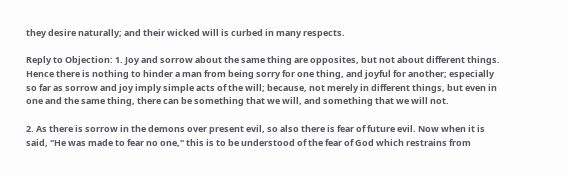they desire naturally; and their wicked will is curbed in many respects.

Reply to Objection: 1. Joy and sorrow about the same thing are opposites, but not about different things. Hence there is nothing to hinder a man from being sorry for one thing, and joyful for another; especially so far as sorrow and joy imply simple acts of the will; because, not merely in different things, but even in one and the same thing, there can be something that we will, and something that we will not.

2. As there is sorrow in the demons over present evil, so also there is fear of future evil. Now when it is said, "He was made to fear no one," this is to be understood of the fear of God which restrains from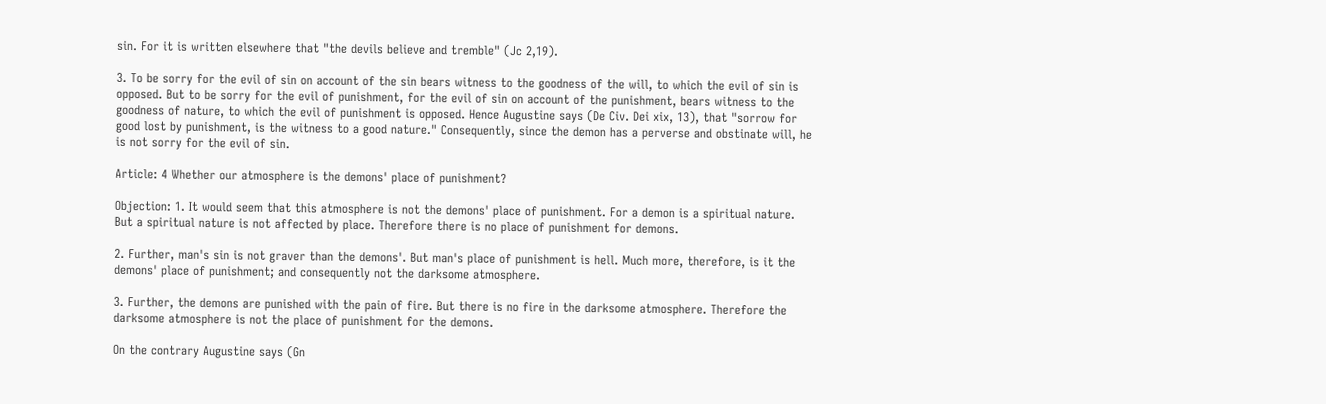sin. For it is written elsewhere that "the devils believe and tremble" (Jc 2,19).

3. To be sorry for the evil of sin on account of the sin bears witness to the goodness of the will, to which the evil of sin is opposed. But to be sorry for the evil of punishment, for the evil of sin on account of the punishment, bears witness to the goodness of nature, to which the evil of punishment is opposed. Hence Augustine says (De Civ. Dei xix, 13), that "sorrow for good lost by punishment, is the witness to a good nature." Consequently, since the demon has a perverse and obstinate will, he is not sorry for the evil of sin.

Article: 4 Whether our atmosphere is the demons' place of punishment?

Objection: 1. It would seem that this atmosphere is not the demons' place of punishment. For a demon is a spiritual nature. But a spiritual nature is not affected by place. Therefore there is no place of punishment for demons.

2. Further, man's sin is not graver than the demons'. But man's place of punishment is hell. Much more, therefore, is it the demons' place of punishment; and consequently not the darksome atmosphere.

3. Further, the demons are punished with the pain of fire. But there is no fire in the darksome atmosphere. Therefore the darksome atmosphere is not the place of punishment for the demons.

On the contrary Augustine says (Gn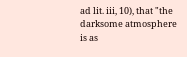ad lit. iii, 10), that "the darksome atmosphere is as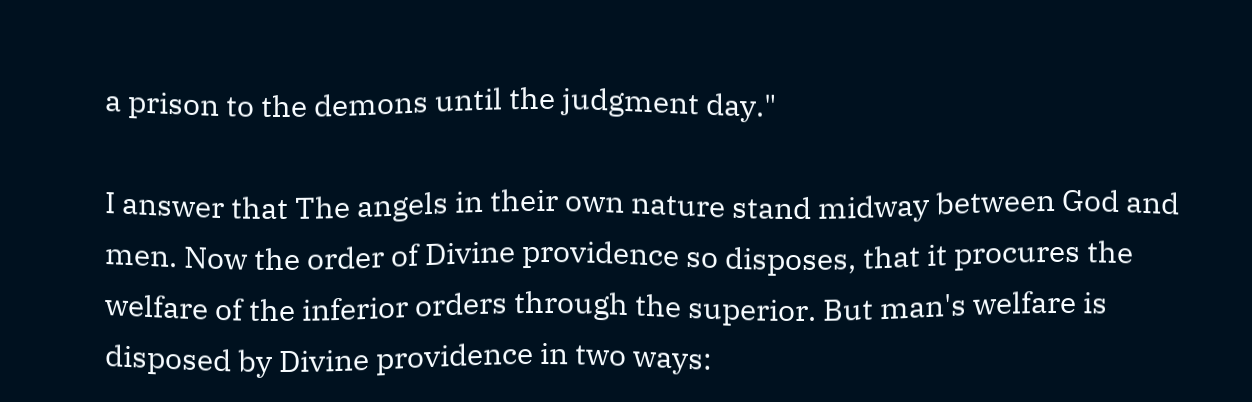a prison to the demons until the judgment day."

I answer that The angels in their own nature stand midway between God and men. Now the order of Divine providence so disposes, that it procures the welfare of the inferior orders through the superior. But man's welfare is disposed by Divine providence in two ways: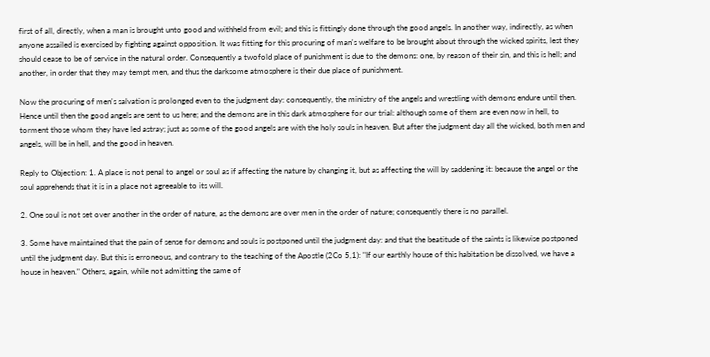first of all, directly, when a man is brought unto good and withheld from evil; and this is fittingly done through the good angels. In another way, indirectly, as when anyone assailed is exercised by fighting against opposition. It was fitting for this procuring of man's welfare to be brought about through the wicked spirits, lest they should cease to be of service in the natural order. Consequently a twofold place of punishment is due to the demons: one, by reason of their sin, and this is hell; and another, in order that they may tempt men, and thus the darksome atmosphere is their due place of punishment.

Now the procuring of men's salvation is prolonged even to the judgment day: consequently, the ministry of the angels and wrestling with demons endure until then. Hence until then the good angels are sent to us here; and the demons are in this dark atmosphere for our trial: although some of them are even now in hell, to torment those whom they have led astray; just as some of the good angels are with the holy souls in heaven. But after the judgment day all the wicked, both men and angels, will be in hell, and the good in heaven.

Reply to Objection: 1. A place is not penal to angel or soul as if affecting the nature by changing it, but as affecting the will by saddening it: because the angel or the soul apprehends that it is in a place not agreeable to its will.

2. One soul is not set over another in the order of nature, as the demons are over men in the order of nature; consequently there is no parallel.

3. Some have maintained that the pain of sense for demons and souls is postponed until the judgment day: and that the beatitude of the saints is likewise postponed until the judgment day. But this is erroneous, and contrary to the teaching of the Apostle (2Co 5,1): "If our earthly house of this habitation be dissolved, we have a house in heaven." Others, again, while not admitting the same of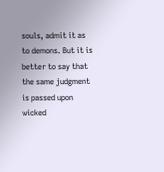souls, admit it as to demons. But it is better to say that the same judgment is passed upon wicked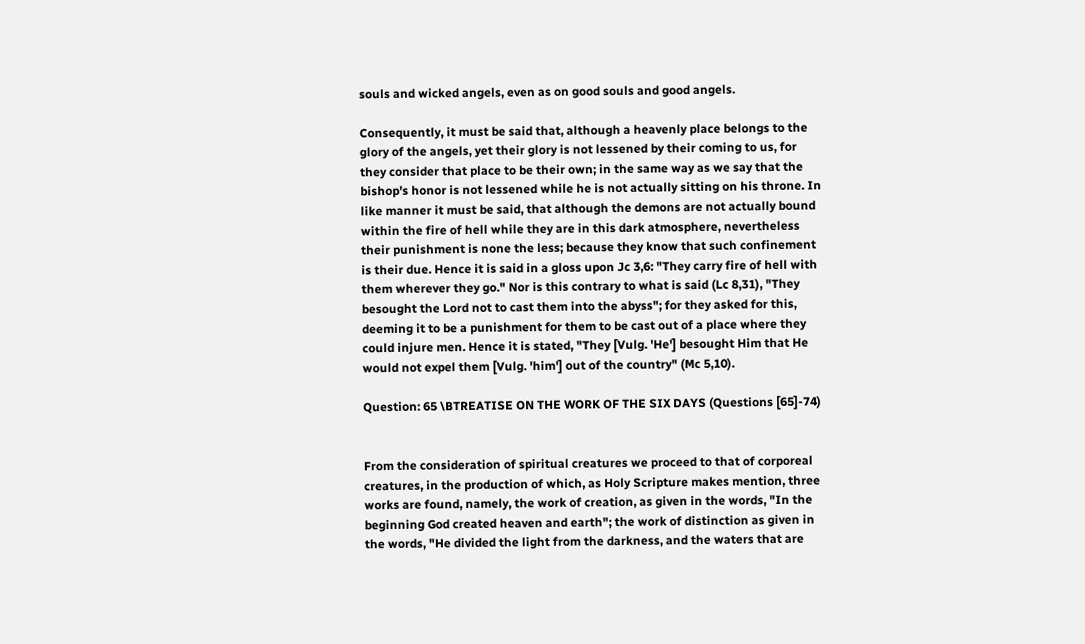souls and wicked angels, even as on good souls and good angels.

Consequently, it must be said that, although a heavenly place belongs to the glory of the angels, yet their glory is not lessened by their coming to us, for they consider that place to be their own; in the same way as we say that the bishop's honor is not lessened while he is not actually sitting on his throne. In like manner it must be said, that although the demons are not actually bound within the fire of hell while they are in this dark atmosphere, nevertheless their punishment is none the less; because they know that such confinement is their due. Hence it is said in a gloss upon Jc 3,6: "They carry fire of hell with them wherever they go." Nor is this contrary to what is said (Lc 8,31), "They besought the Lord not to cast them into the abyss"; for they asked for this, deeming it to be a punishment for them to be cast out of a place where they could injure men. Hence it is stated, "They [Vulg. 'He'] besought Him that He would not expel them [Vulg. 'him'] out of the country" (Mc 5,10).

Question: 65 \BTREATISE ON THE WORK OF THE SIX DAYS (Questions [65]-74)


From the consideration of spiritual creatures we proceed to that of corporeal creatures, in the production of which, as Holy Scripture makes mention, three works are found, namely, the work of creation, as given in the words, "In the beginning God created heaven and earth"; the work of distinction as given in the words, "He divided the light from the darkness, and the waters that are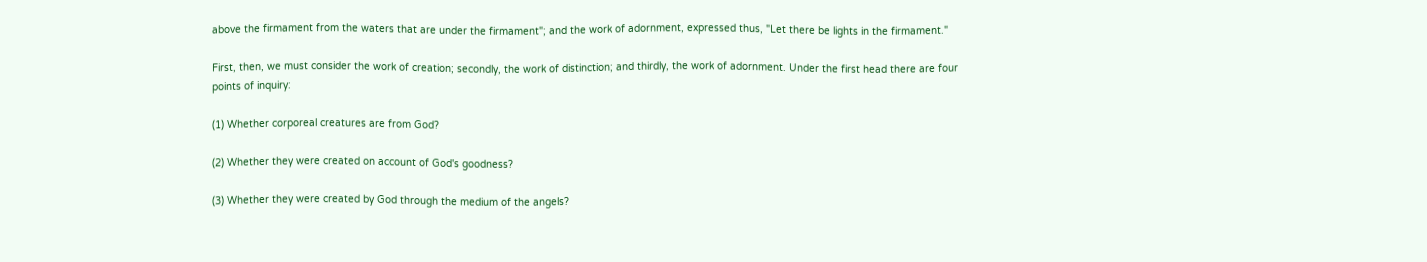above the firmament from the waters that are under the firmament"; and the work of adornment, expressed thus, "Let there be lights in the firmament."

First, then, we must consider the work of creation; secondly, the work of distinction; and thirdly, the work of adornment. Under the first head there are four points of inquiry:

(1) Whether corporeal creatures are from God?

(2) Whether they were created on account of God's goodness?

(3) Whether they were created by God through the medium of the angels?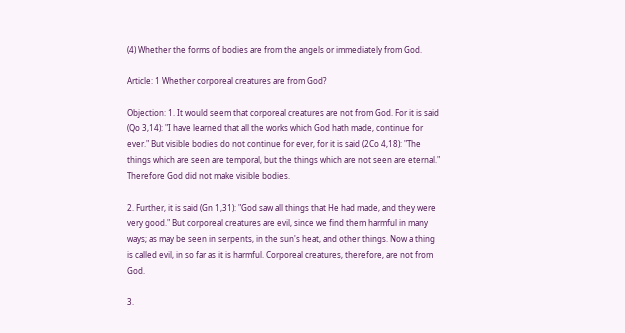(4) Whether the forms of bodies are from the angels or immediately from God.

Article: 1 Whether corporeal creatures are from God?

Objection: 1. It would seem that corporeal creatures are not from God. For it is said (Qo 3,14): "I have learned that all the works which God hath made, continue for ever." But visible bodies do not continue for ever, for it is said (2Co 4,18): "The things which are seen are temporal, but the things which are not seen are eternal." Therefore God did not make visible bodies.

2. Further, it is said (Gn 1,31): "God saw all things that He had made, and they were very good." But corporeal creatures are evil, since we find them harmful in many ways; as may be seen in serpents, in the sun's heat, and other things. Now a thing is called evil, in so far as it is harmful. Corporeal creatures, therefore, are not from God.

3.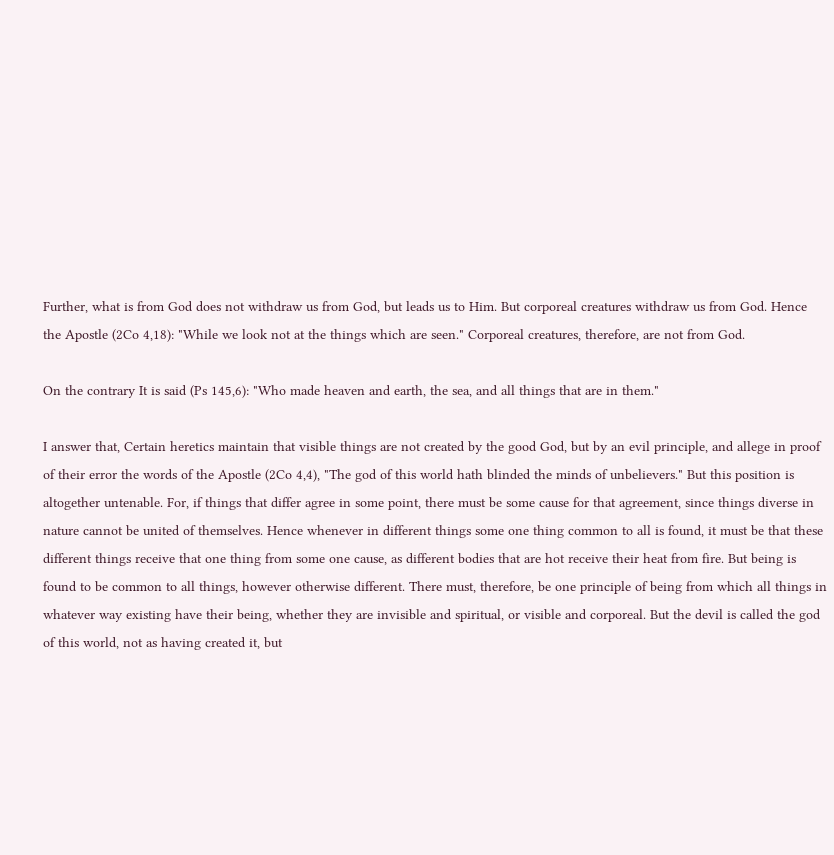Further, what is from God does not withdraw us from God, but leads us to Him. But corporeal creatures withdraw us from God. Hence the Apostle (2Co 4,18): "While we look not at the things which are seen." Corporeal creatures, therefore, are not from God.

On the contrary It is said (Ps 145,6): "Who made heaven and earth, the sea, and all things that are in them."

I answer that, Certain heretics maintain that visible things are not created by the good God, but by an evil principle, and allege in proof of their error the words of the Apostle (2Co 4,4), "The god of this world hath blinded the minds of unbelievers." But this position is altogether untenable. For, if things that differ agree in some point, there must be some cause for that agreement, since things diverse in nature cannot be united of themselves. Hence whenever in different things some one thing common to all is found, it must be that these different things receive that one thing from some one cause, as different bodies that are hot receive their heat from fire. But being is found to be common to all things, however otherwise different. There must, therefore, be one principle of being from which all things in whatever way existing have their being, whether they are invisible and spiritual, or visible and corporeal. But the devil is called the god of this world, not as having created it, but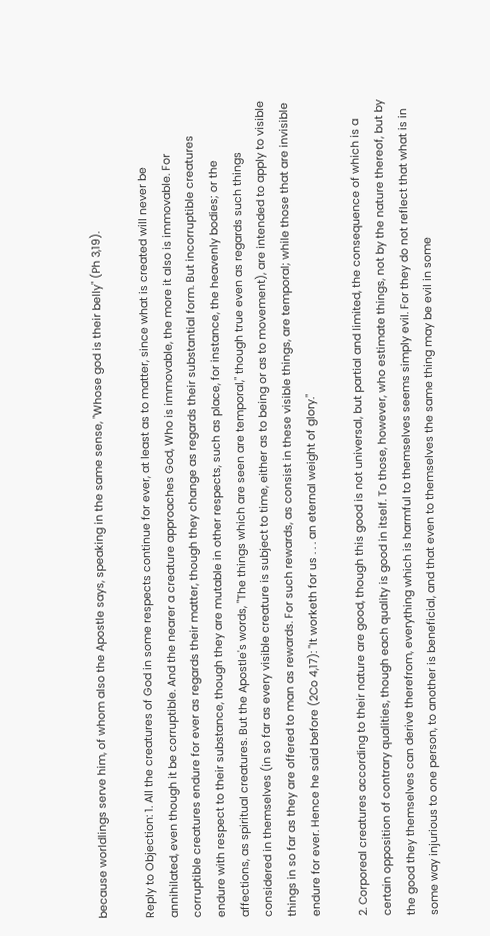because worldlings serve him, of whom also the Apostle says, speaking in the same sense, "Whose god is their belly" (Ph 3,19).

Reply to Objection: 1. All the creatures of God in some respects continue for ever, at least as to matter, since what is created will never be annihilated, even though it be corruptible. And the nearer a creature approaches God, Who is immovable, the more it also is immovable. For corruptible creatures endure for ever as regards their matter, though they change as regards their substantial form. But incorruptible creatures endure with respect to their substance, though they are mutable in other respects, such as place, for instance, the heavenly bodies; or the affections, as spiritual creatures. But the Apostle's words, "The things which are seen are temporal," though true even as regards such things considered in themselves (in so far as every visible creature is subject to time, either as to being or as to movement), are intended to apply to visible things in so far as they are offered to man as rewards. For such rewards, as consist in these visible things, are temporal; while those that are invisible endure for ever. Hence he said before (2Co 4,17): "It worketh for us . . . an eternal weight of glory."

2. Corporeal creatures according to their nature are good, though this good is not universal, but partial and limited, the consequence of which is a certain opposition of contrary qualities, though each quality is good in itself. To those, however, who estimate things, not by the nature thereof, but by the good they themselves can derive therefrom, everything which is harmful to themselves seems simply evil. For they do not reflect that what is in some way injurious to one person, to another is beneficial, and that even to themselves the same thing may be evil in some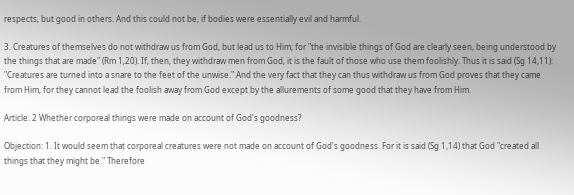respects, but good in others. And this could not be, if bodies were essentially evil and harmful.

3. Creatures of themselves do not withdraw us from God, but lead us to Him; for "the invisible things of God are clearly seen, being understood by the things that are made" (Rm 1,20). If, then, they withdraw men from God, it is the fault of those who use them foolishly. Thus it is said (Sg 14,11): "Creatures are turned into a snare to the feet of the unwise." And the very fact that they can thus withdraw us from God proves that they came from Him, for they cannot lead the foolish away from God except by the allurements of some good that they have from Him.

Article: 2 Whether corporeal things were made on account of God's goodness?

Objection: 1. It would seem that corporeal creatures were not made on account of God's goodness. For it is said (Sg 1,14) that God "created all things that they might be." Therefore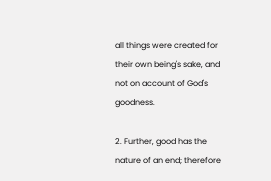all things were created for their own being's sake, and not on account of God's goodness.

2. Further, good has the nature of an end; therefore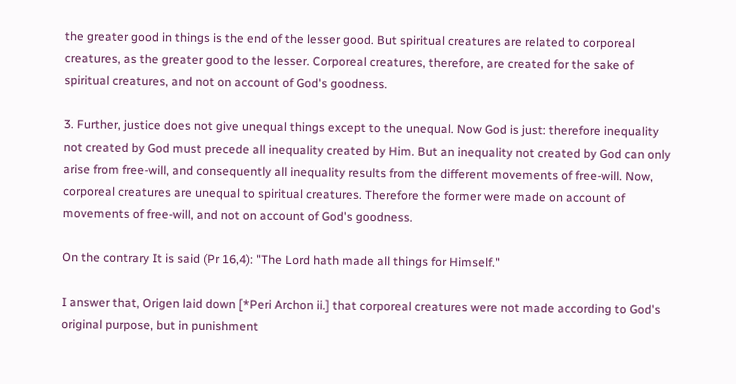the greater good in things is the end of the lesser good. But spiritual creatures are related to corporeal creatures, as the greater good to the lesser. Corporeal creatures, therefore, are created for the sake of spiritual creatures, and not on account of God's goodness.

3. Further, justice does not give unequal things except to the unequal. Now God is just: therefore inequality not created by God must precede all inequality created by Him. But an inequality not created by God can only arise from free-will, and consequently all inequality results from the different movements of free-will. Now, corporeal creatures are unequal to spiritual creatures. Therefore the former were made on account of movements of free-will, and not on account of God's goodness.

On the contrary It is said (Pr 16,4): "The Lord hath made all things for Himself."

I answer that, Origen laid down [*Peri Archon ii.] that corporeal creatures were not made according to God's original purpose, but in punishment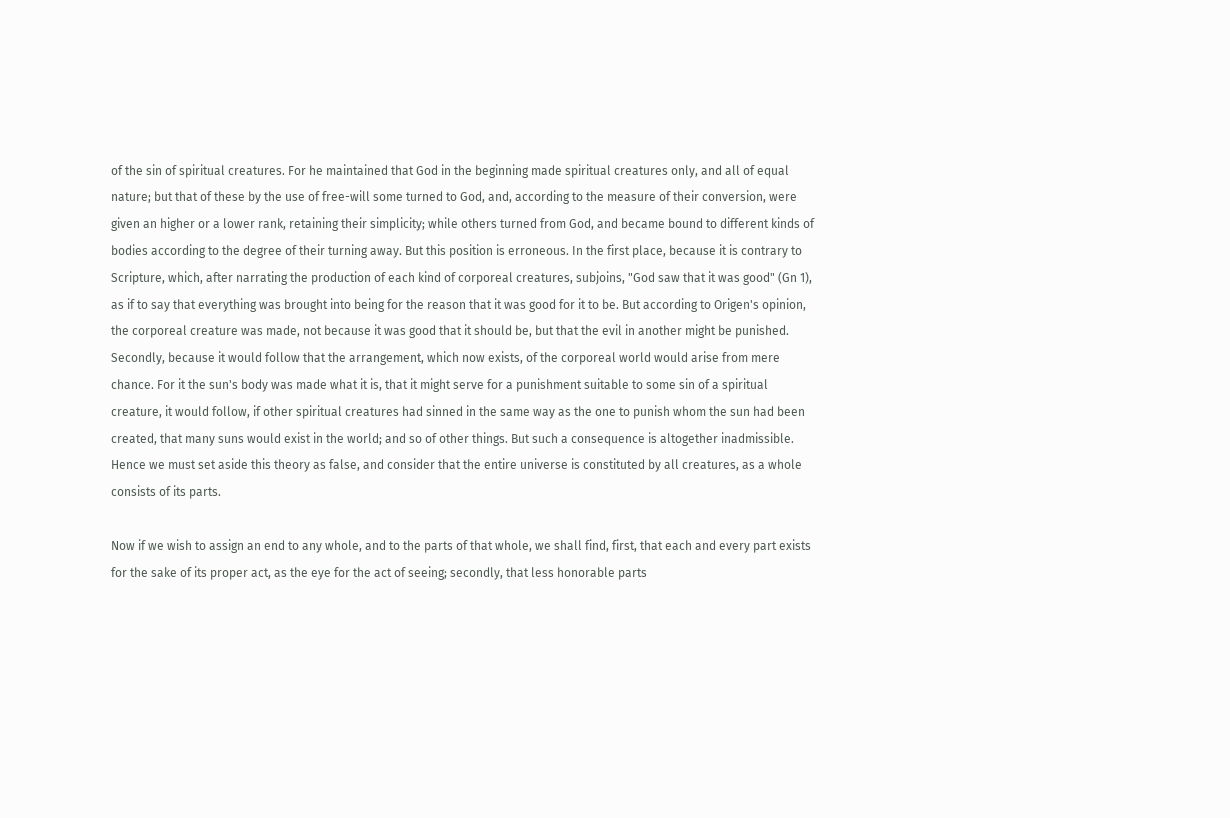of the sin of spiritual creatures. For he maintained that God in the beginning made spiritual creatures only, and all of equal nature; but that of these by the use of free-will some turned to God, and, according to the measure of their conversion, were given an higher or a lower rank, retaining their simplicity; while others turned from God, and became bound to different kinds of bodies according to the degree of their turning away. But this position is erroneous. In the first place, because it is contrary to Scripture, which, after narrating the production of each kind of corporeal creatures, subjoins, "God saw that it was good" (Gn 1), as if to say that everything was brought into being for the reason that it was good for it to be. But according to Origen's opinion, the corporeal creature was made, not because it was good that it should be, but that the evil in another might be punished. Secondly, because it would follow that the arrangement, which now exists, of the corporeal world would arise from mere chance. For it the sun's body was made what it is, that it might serve for a punishment suitable to some sin of a spiritual creature, it would follow, if other spiritual creatures had sinned in the same way as the one to punish whom the sun had been created, that many suns would exist in the world; and so of other things. But such a consequence is altogether inadmissible. Hence we must set aside this theory as false, and consider that the entire universe is constituted by all creatures, as a whole consists of its parts.

Now if we wish to assign an end to any whole, and to the parts of that whole, we shall find, first, that each and every part exists for the sake of its proper act, as the eye for the act of seeing; secondly, that less honorable parts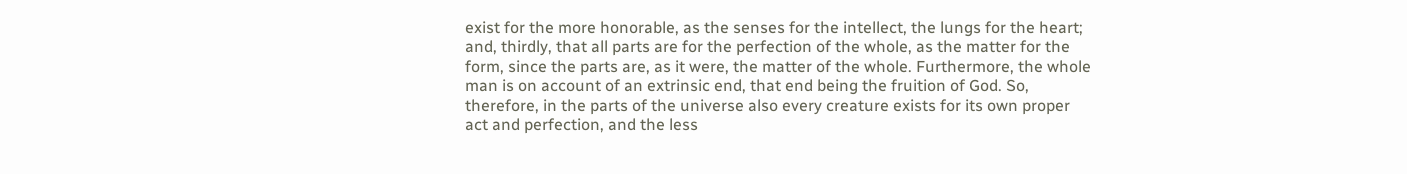exist for the more honorable, as the senses for the intellect, the lungs for the heart; and, thirdly, that all parts are for the perfection of the whole, as the matter for the form, since the parts are, as it were, the matter of the whole. Furthermore, the whole man is on account of an extrinsic end, that end being the fruition of God. So, therefore, in the parts of the universe also every creature exists for its own proper act and perfection, and the less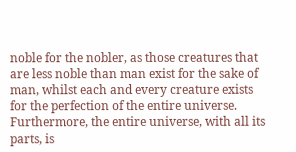noble for the nobler, as those creatures that are less noble than man exist for the sake of man, whilst each and every creature exists for the perfection of the entire universe. Furthermore, the entire universe, with all its parts, is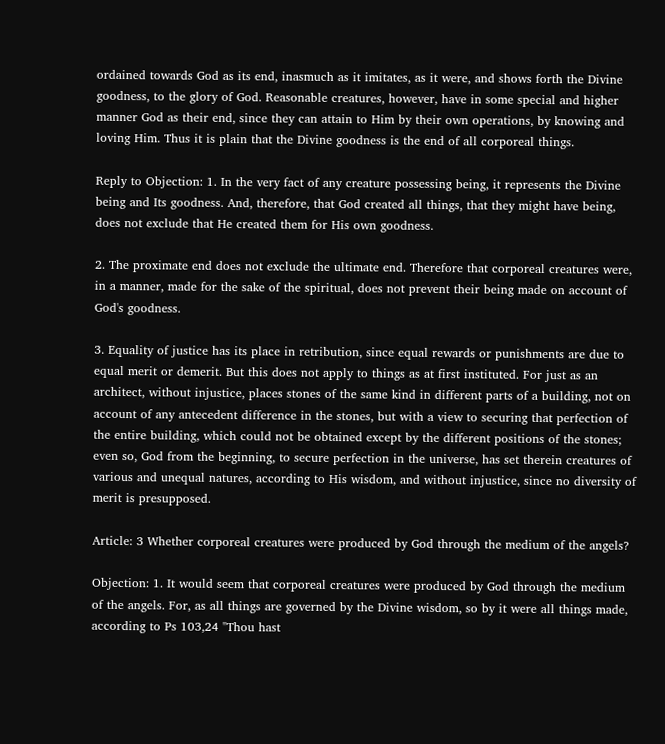ordained towards God as its end, inasmuch as it imitates, as it were, and shows forth the Divine goodness, to the glory of God. Reasonable creatures, however, have in some special and higher manner God as their end, since they can attain to Him by their own operations, by knowing and loving Him. Thus it is plain that the Divine goodness is the end of all corporeal things.

Reply to Objection: 1. In the very fact of any creature possessing being, it represents the Divine being and Its goodness. And, therefore, that God created all things, that they might have being, does not exclude that He created them for His own goodness.

2. The proximate end does not exclude the ultimate end. Therefore that corporeal creatures were, in a manner, made for the sake of the spiritual, does not prevent their being made on account of God's goodness.

3. Equality of justice has its place in retribution, since equal rewards or punishments are due to equal merit or demerit. But this does not apply to things as at first instituted. For just as an architect, without injustice, places stones of the same kind in different parts of a building, not on account of any antecedent difference in the stones, but with a view to securing that perfection of the entire building, which could not be obtained except by the different positions of the stones; even so, God from the beginning, to secure perfection in the universe, has set therein creatures of various and unequal natures, according to His wisdom, and without injustice, since no diversity of merit is presupposed.

Article: 3 Whether corporeal creatures were produced by God through the medium of the angels?

Objection: 1. It would seem that corporeal creatures were produced by God through the medium of the angels. For, as all things are governed by the Divine wisdom, so by it were all things made, according to Ps 103,24 "Thou hast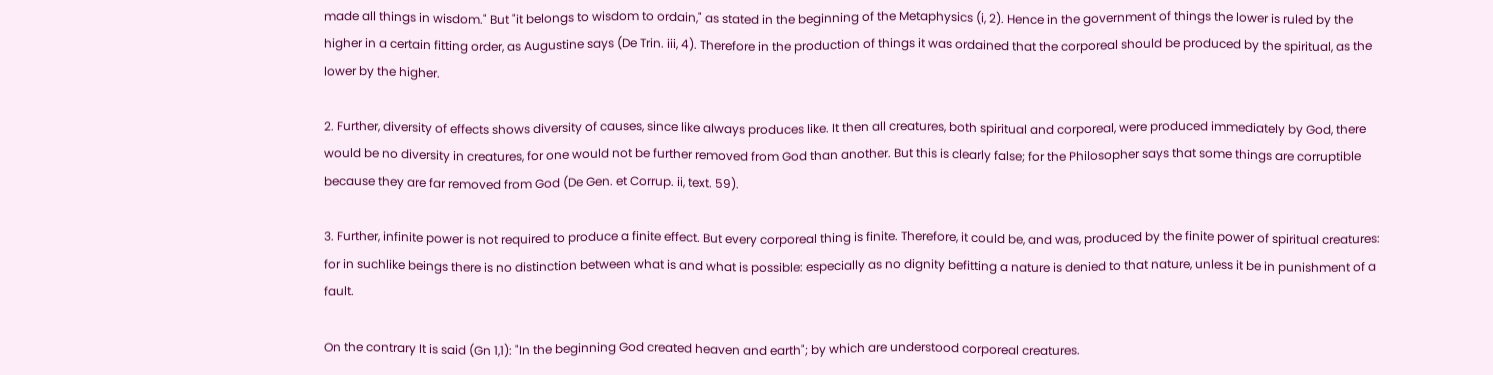made all things in wisdom." But "it belongs to wisdom to ordain," as stated in the beginning of the Metaphysics (i, 2). Hence in the government of things the lower is ruled by the higher in a certain fitting order, as Augustine says (De Trin. iii, 4). Therefore in the production of things it was ordained that the corporeal should be produced by the spiritual, as the lower by the higher.

2. Further, diversity of effects shows diversity of causes, since like always produces like. It then all creatures, both spiritual and corporeal, were produced immediately by God, there would be no diversity in creatures, for one would not be further removed from God than another. But this is clearly false; for the Philosopher says that some things are corruptible because they are far removed from God (De Gen. et Corrup. ii, text. 59).

3. Further, infinite power is not required to produce a finite effect. But every corporeal thing is finite. Therefore, it could be, and was, produced by the finite power of spiritual creatures: for in suchlike beings there is no distinction between what is and what is possible: especially as no dignity befitting a nature is denied to that nature, unless it be in punishment of a fault.

On the contrary It is said (Gn 1,1): "In the beginning God created heaven and earth"; by which are understood corporeal creatures.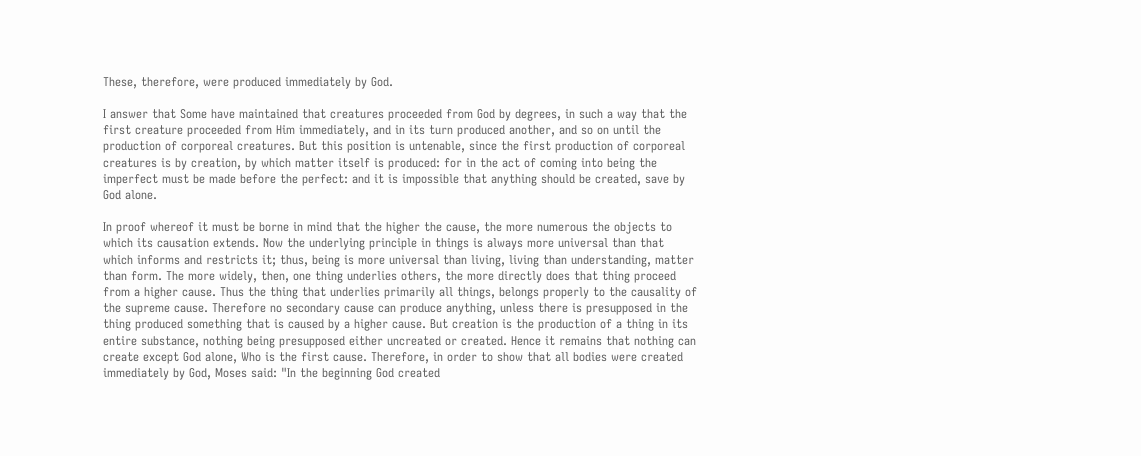These, therefore, were produced immediately by God.

I answer that Some have maintained that creatures proceeded from God by degrees, in such a way that the first creature proceeded from Him immediately, and in its turn produced another, and so on until the production of corporeal creatures. But this position is untenable, since the first production of corporeal creatures is by creation, by which matter itself is produced: for in the act of coming into being the imperfect must be made before the perfect: and it is impossible that anything should be created, save by God alone.

In proof whereof it must be borne in mind that the higher the cause, the more numerous the objects to which its causation extends. Now the underlying principle in things is always more universal than that which informs and restricts it; thus, being is more universal than living, living than understanding, matter than form. The more widely, then, one thing underlies others, the more directly does that thing proceed from a higher cause. Thus the thing that underlies primarily all things, belongs properly to the causality of the supreme cause. Therefore no secondary cause can produce anything, unless there is presupposed in the thing produced something that is caused by a higher cause. But creation is the production of a thing in its entire substance, nothing being presupposed either uncreated or created. Hence it remains that nothing can create except God alone, Who is the first cause. Therefore, in order to show that all bodies were created immediately by God, Moses said: "In the beginning God created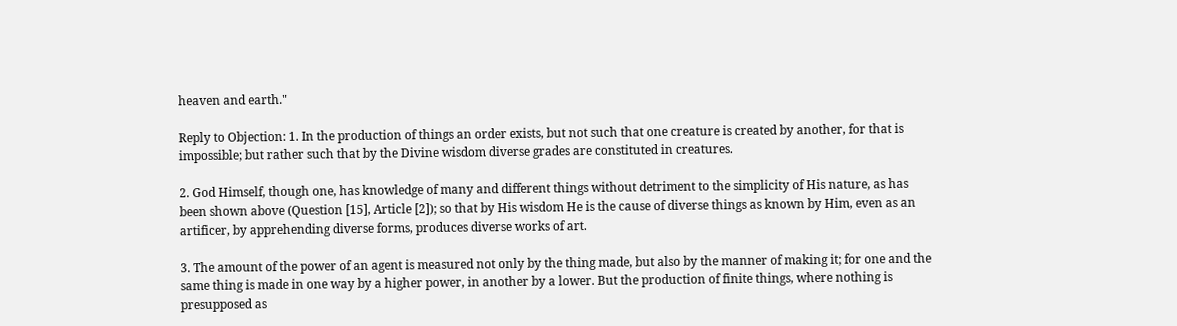heaven and earth."

Reply to Objection: 1. In the production of things an order exists, but not such that one creature is created by another, for that is impossible; but rather such that by the Divine wisdom diverse grades are constituted in creatures.

2. God Himself, though one, has knowledge of many and different things without detriment to the simplicity of His nature, as has been shown above (Question [15], Article [2]); so that by His wisdom He is the cause of diverse things as known by Him, even as an artificer, by apprehending diverse forms, produces diverse works of art.

3. The amount of the power of an agent is measured not only by the thing made, but also by the manner of making it; for one and the same thing is made in one way by a higher power, in another by a lower. But the production of finite things, where nothing is presupposed as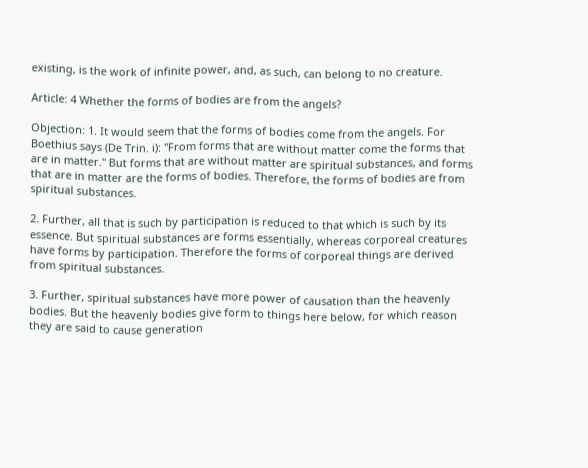existing, is the work of infinite power, and, as such, can belong to no creature.

Article: 4 Whether the forms of bodies are from the angels?

Objection: 1. It would seem that the forms of bodies come from the angels. For Boethius says (De Trin. i): "From forms that are without matter come the forms that are in matter." But forms that are without matter are spiritual substances, and forms that are in matter are the forms of bodies. Therefore, the forms of bodies are from spiritual substances.

2. Further, all that is such by participation is reduced to that which is such by its essence. But spiritual substances are forms essentially, whereas corporeal creatures have forms by participation. Therefore the forms of corporeal things are derived from spiritual substances.

3. Further, spiritual substances have more power of causation than the heavenly bodies. But the heavenly bodies give form to things here below, for which reason they are said to cause generation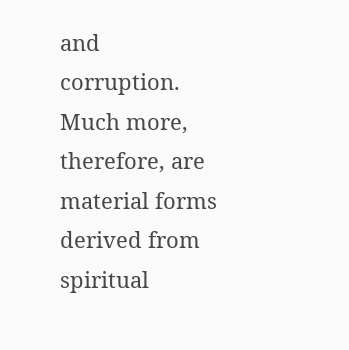and corruption. Much more, therefore, are material forms derived from spiritual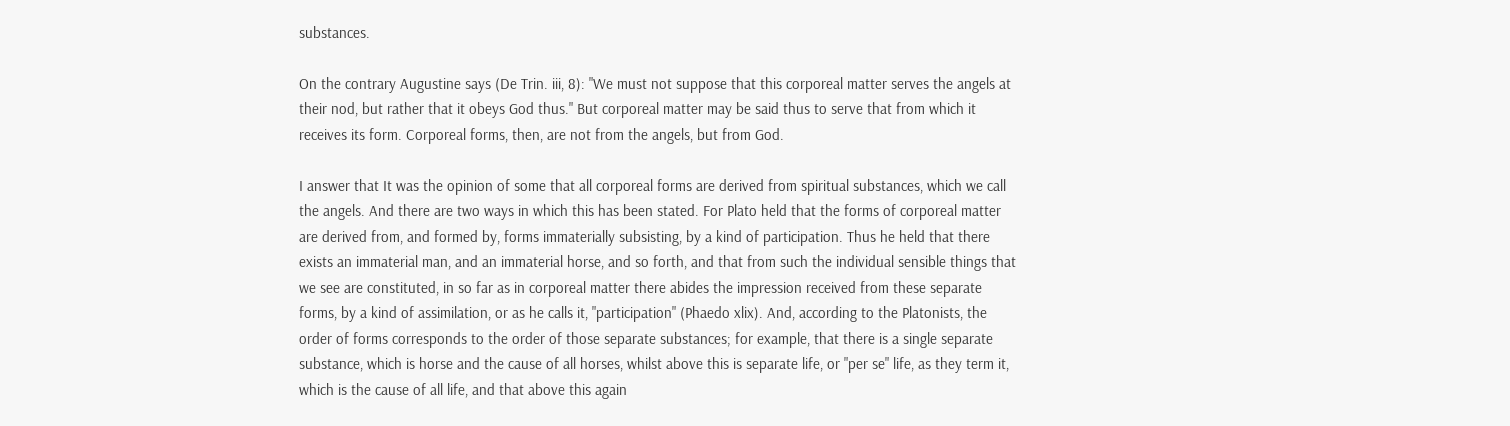substances.

On the contrary Augustine says (De Trin. iii, 8): "We must not suppose that this corporeal matter serves the angels at their nod, but rather that it obeys God thus." But corporeal matter may be said thus to serve that from which it receives its form. Corporeal forms, then, are not from the angels, but from God.

I answer that It was the opinion of some that all corporeal forms are derived from spiritual substances, which we call the angels. And there are two ways in which this has been stated. For Plato held that the forms of corporeal matter are derived from, and formed by, forms immaterially subsisting, by a kind of participation. Thus he held that there exists an immaterial man, and an immaterial horse, and so forth, and that from such the individual sensible things that we see are constituted, in so far as in corporeal matter there abides the impression received from these separate forms, by a kind of assimilation, or as he calls it, "participation" (Phaedo xlix). And, according to the Platonists, the order of forms corresponds to the order of those separate substances; for example, that there is a single separate substance, which is horse and the cause of all horses, whilst above this is separate life, or "per se" life, as they term it, which is the cause of all life, and that above this again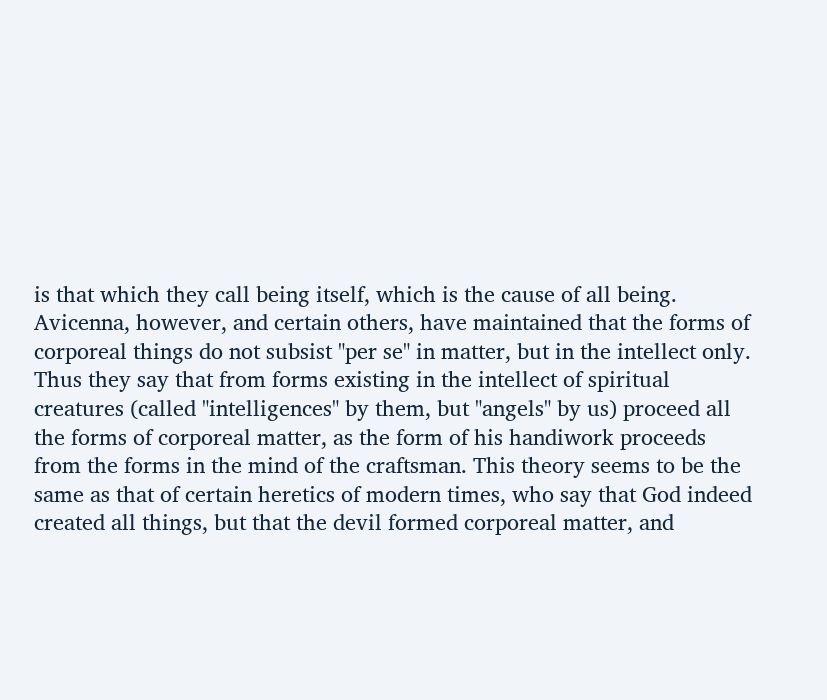is that which they call being itself, which is the cause of all being. Avicenna, however, and certain others, have maintained that the forms of corporeal things do not subsist "per se" in matter, but in the intellect only. Thus they say that from forms existing in the intellect of spiritual creatures (called "intelligences" by them, but "angels" by us) proceed all the forms of corporeal matter, as the form of his handiwork proceeds from the forms in the mind of the craftsman. This theory seems to be the same as that of certain heretics of modern times, who say that God indeed created all things, but that the devil formed corporeal matter, and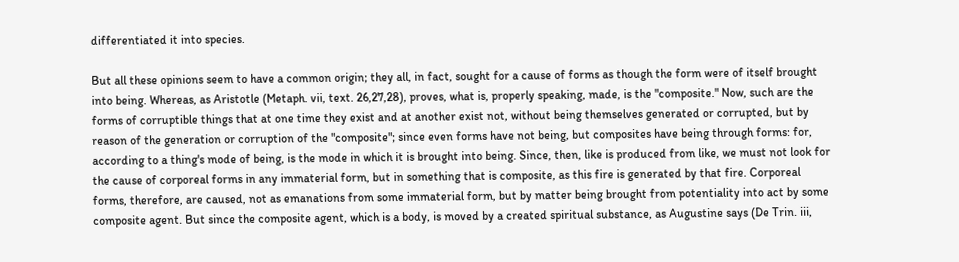differentiated it into species.

But all these opinions seem to have a common origin; they all, in fact, sought for a cause of forms as though the form were of itself brought into being. Whereas, as Aristotle (Metaph. vii, text. 26,27,28), proves, what is, properly speaking, made, is the "composite." Now, such are the forms of corruptible things that at one time they exist and at another exist not, without being themselves generated or corrupted, but by reason of the generation or corruption of the "composite"; since even forms have not being, but composites have being through forms: for, according to a thing's mode of being, is the mode in which it is brought into being. Since, then, like is produced from like, we must not look for the cause of corporeal forms in any immaterial form, but in something that is composite, as this fire is generated by that fire. Corporeal forms, therefore, are caused, not as emanations from some immaterial form, but by matter being brought from potentiality into act by some composite agent. But since the composite agent, which is a body, is moved by a created spiritual substance, as Augustine says (De Trin. iii,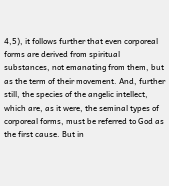4,5), it follows further that even corporeal forms are derived from spiritual substances, not emanating from them, but as the term of their movement. And, further still, the species of the angelic intellect, which are, as it were, the seminal types of corporeal forms, must be referred to God as the first cause. But in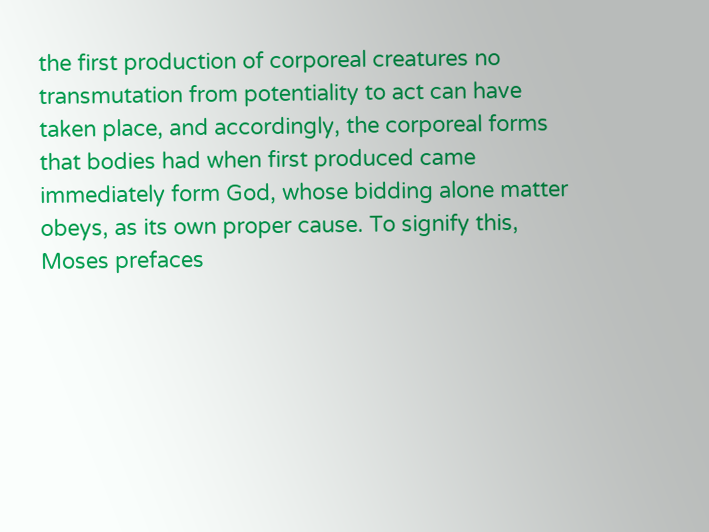the first production of corporeal creatures no transmutation from potentiality to act can have taken place, and accordingly, the corporeal forms that bodies had when first produced came immediately form God, whose bidding alone matter obeys, as its own proper cause. To signify this, Moses prefaces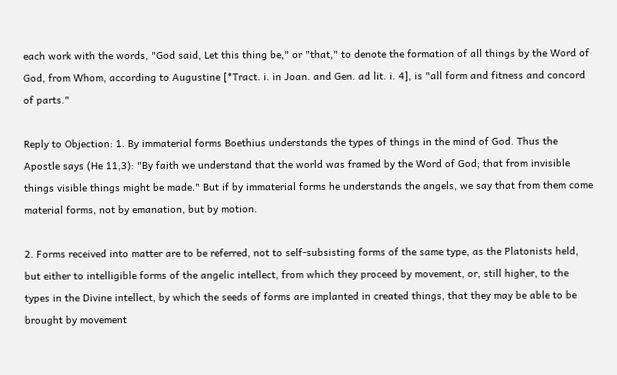each work with the words, "God said, Let this thing be," or "that," to denote the formation of all things by the Word of God, from Whom, according to Augustine [*Tract. i. in Joan. and Gen. ad lit. i. 4], is "all form and fitness and concord of parts."

Reply to Objection: 1. By immaterial forms Boethius understands the types of things in the mind of God. Thus the Apostle says (He 11,3): "By faith we understand that the world was framed by the Word of God; that from invisible things visible things might be made." But if by immaterial forms he understands the angels, we say that from them come material forms, not by emanation, but by motion.

2. Forms received into matter are to be referred, not to self-subsisting forms of the same type, as the Platonists held, but either to intelligible forms of the angelic intellect, from which they proceed by movement, or, still higher, to the types in the Divine intellect, by which the seeds of forms are implanted in created things, that they may be able to be brought by movement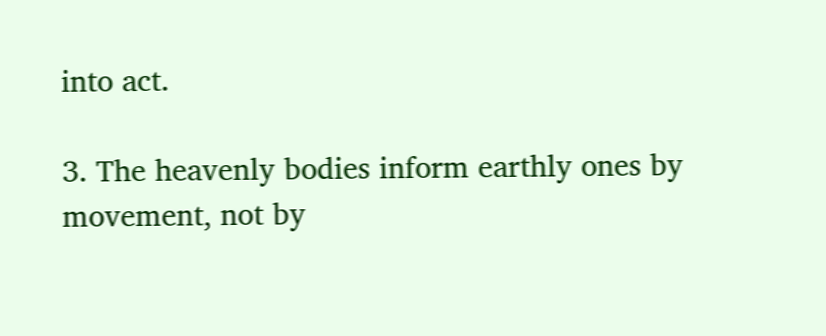into act.

3. The heavenly bodies inform earthly ones by movement, not by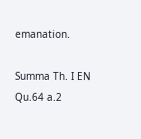emanation.

Summa Th. I EN Qu.64 a.2